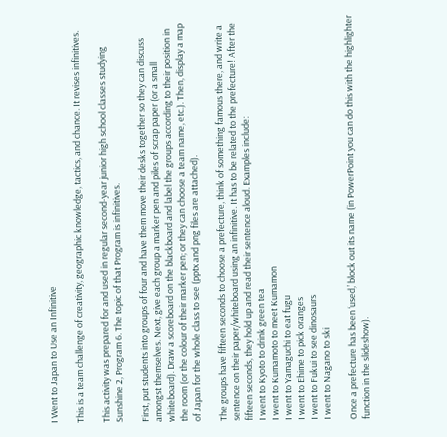I Went to Japan to Use an Infinitive

This is a team challenge of creativity, geographic knowledge, tactics, and chance. It revises infinitives.

This activity was prepared for and used in regular second-year junior high school classes studying Sunshine 2, Program 6. The topic of that Program is infinitives.

First, put students into groups of four and have them move their desks together so they can discuss amongst themselves. Next, give each group a marker pen and piles of scrap paper (or a small whiteboard). Draw a scoreboard on the blackboard and label the groups according to their position in the room (or the colour of their marker pen; or they can choose a team name, etc.). Then, display a map of Japan for the whole class to see (pptx and png files are attached).

The groups have fifteen seconds to choose a prefecture, think of something famous there, and write a sentence on their paper/whiteboard using an infinitive. It has to be related to the prefecture! After the fifteen seconds, they hold up and read their sentence aloud. Examples include:
I went to Kyoto to drink green tea
I went to Kumamoto to meet Kumamon
I went to Yamaguchi to eat fugu
I went to Ehime to pick oranges
I went to Fukui to see dinosaurs
I went to Nagano to ski

Once a prefecture has been ‘used,’ block out its name (in PowerPoint you can do this with the highlighter function in the slideshow).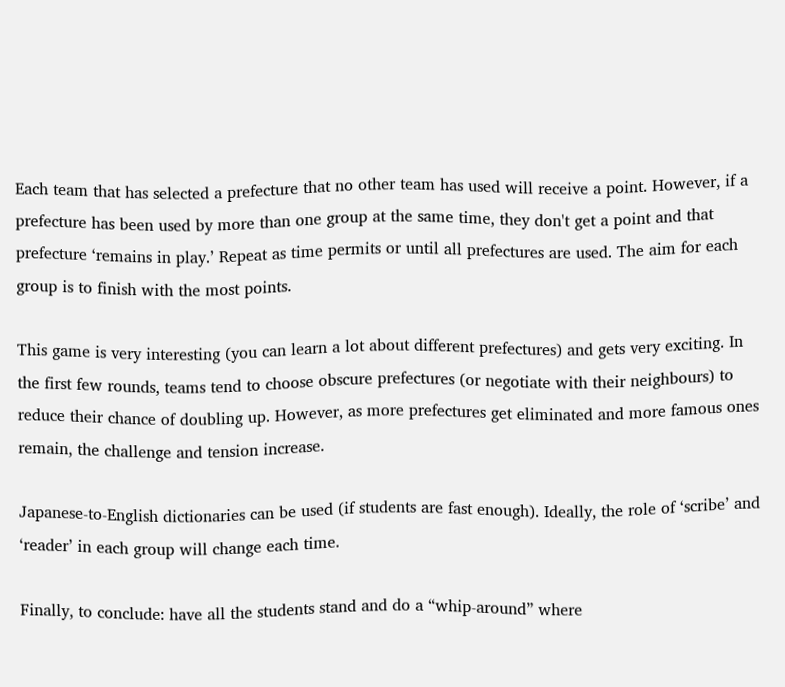Each team that has selected a prefecture that no other team has used will receive a point. However, if a prefecture has been used by more than one group at the same time, they don't get a point and that prefecture ‘remains in play.’ Repeat as time permits or until all prefectures are used. The aim for each group is to finish with the most points.

This game is very interesting (you can learn a lot about different prefectures) and gets very exciting. In the first few rounds, teams tend to choose obscure prefectures (or negotiate with their neighbours) to reduce their chance of doubling up. However, as more prefectures get eliminated and more famous ones remain, the challenge and tension increase.

Japanese-to-English dictionaries can be used (if students are fast enough). Ideally, the role of ‘scribe’ and ‘reader’ in each group will change each time.

Finally, to conclude: have all the students stand and do a “whip-around” where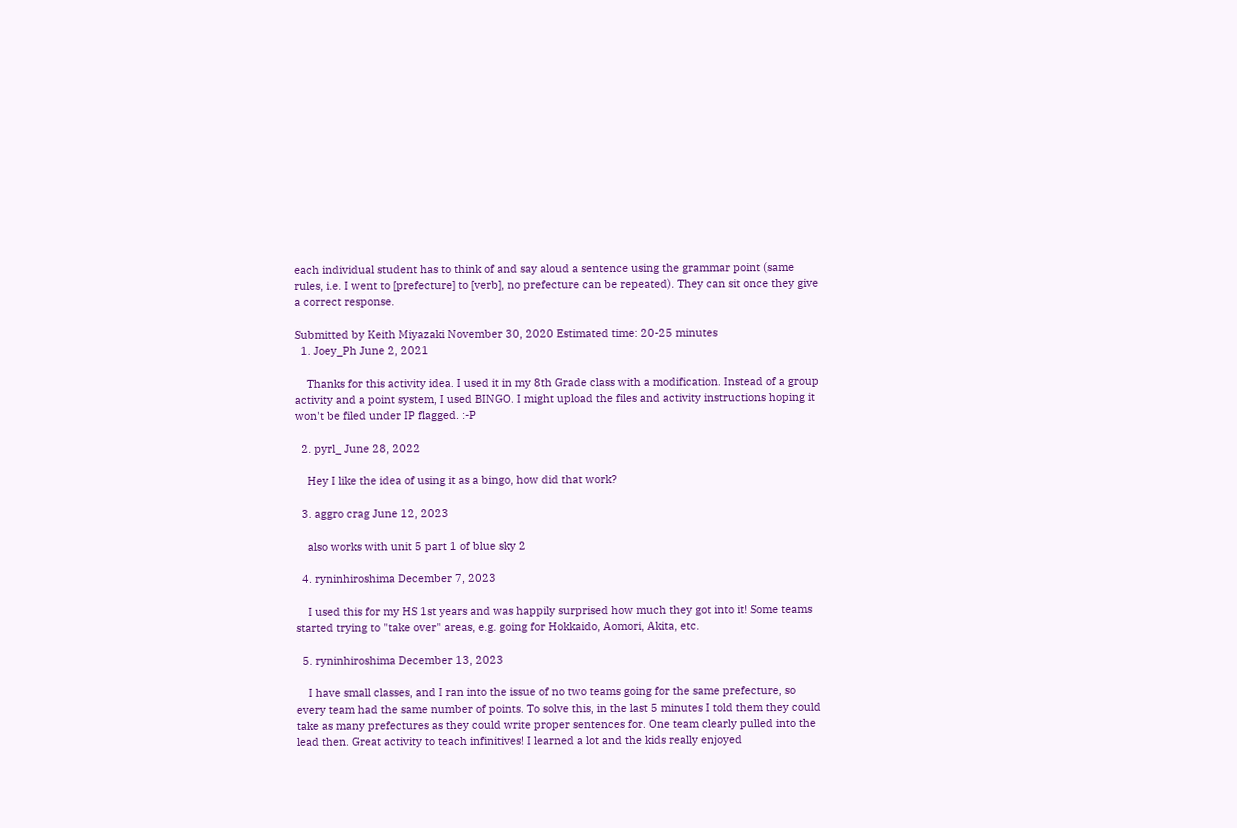each individual student has to think of and say aloud a sentence using the grammar point (same rules, i.e. I went to [prefecture] to [verb], no prefecture can be repeated). They can sit once they give a correct response.

Submitted by Keith Miyazaki November 30, 2020 Estimated time: 20-25 minutes
  1. Joey_Ph June 2, 2021

    Thanks for this activity idea. I used it in my 8th Grade class with a modification. Instead of a group activity and a point system, I used BINGO. I might upload the files and activity instructions hoping it won't be filed under IP flagged. :-P

  2. pyrl_ June 28, 2022

    Hey I like the idea of using it as a bingo, how did that work?

  3. aggro crag June 12, 2023

    also works with unit 5 part 1 of blue sky 2

  4. ryninhiroshima December 7, 2023

    I used this for my HS 1st years and was happily surprised how much they got into it! Some teams started trying to "take over" areas, e.g. going for Hokkaido, Aomori, Akita, etc.

  5. ryninhiroshima December 13, 2023

    I have small classes, and I ran into the issue of no two teams going for the same prefecture, so every team had the same number of points. To solve this, in the last 5 minutes I told them they could take as many prefectures as they could write proper sentences for. One team clearly pulled into the lead then. Great activity to teach infinitives! I learned a lot and the kids really enjoyed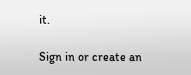it.

Sign in or create an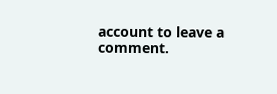account to leave a comment.